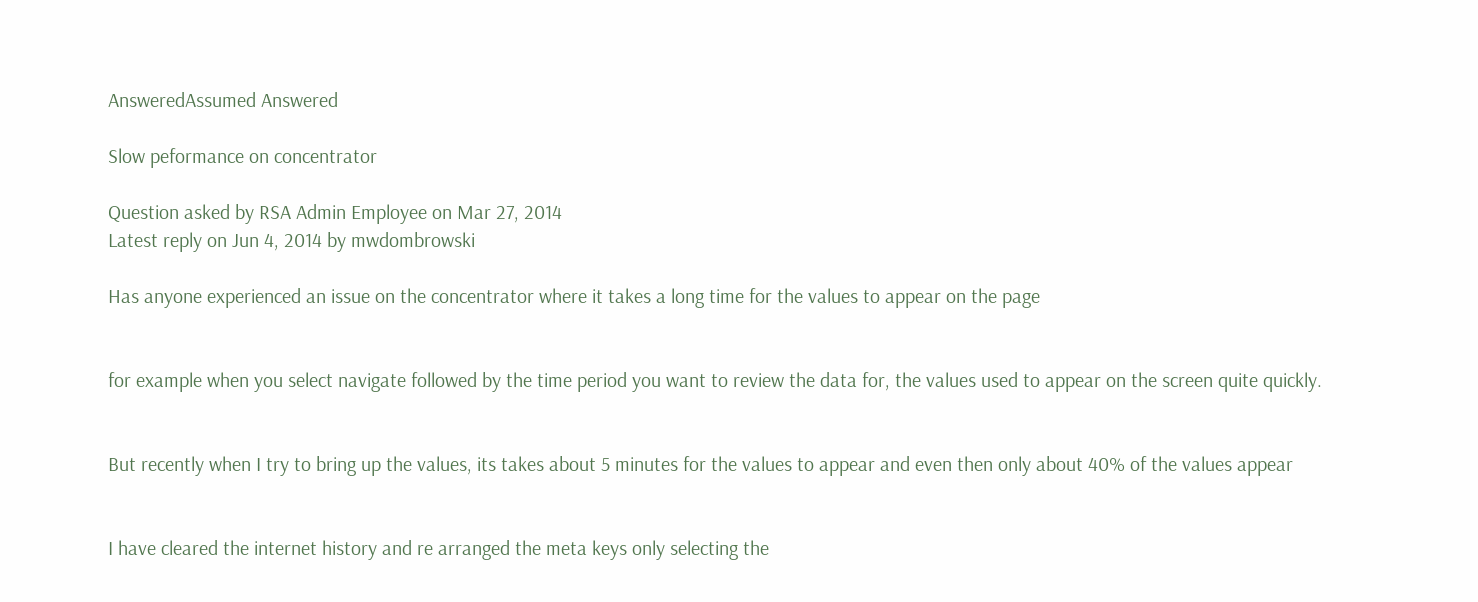AnsweredAssumed Answered

Slow peformance on concentrator

Question asked by RSA Admin Employee on Mar 27, 2014
Latest reply on Jun 4, 2014 by mwdombrowski

Has anyone experienced an issue on the concentrator where it takes a long time for the values to appear on the page


for example when you select navigate followed by the time period you want to review the data for, the values used to appear on the screen quite quickly.


But recently when I try to bring up the values, its takes about 5 minutes for the values to appear and even then only about 40% of the values appear


I have cleared the internet history and re arranged the meta keys only selecting the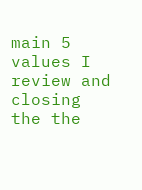main 5 values I review and closing the the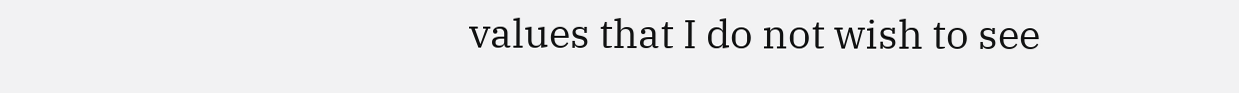values that I do not wish to see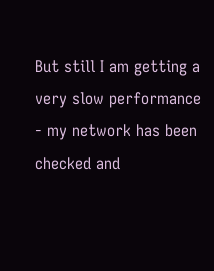But still I am getting a very slow performance - my network has been checked and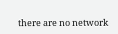there are no network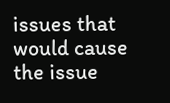issues that would cause the issue